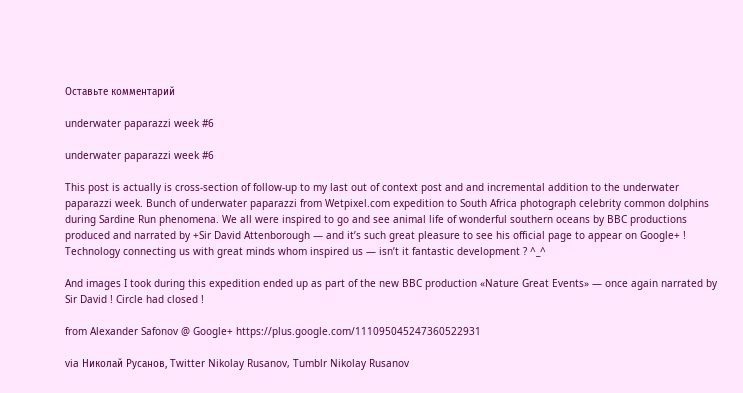Оставьте комментарий

underwater paparazzi week #6

underwater paparazzi week #6

This post is actually is cross-section of follow-up to my last out of context post and and incremental addition to the underwater paparazzi week. Bunch of underwater paparazzi from Wetpixel.com expedition to South Africa photograph celebrity common dolphins during Sardine Run phenomena. We all were inspired to go and see animal life of wonderful southern oceans by BBC productions produced and narrated by +Sir David Attenborough — and it’s such great pleasure to see his official page to appear on Google+ ! Technology connecting us with great minds whom inspired us — isn’t it fantastic development ? ^_^

And images I took during this expedition ended up as part of the new BBC production «Nature Great Events» — once again narrated by Sir David ! Circle had closed !

from Alexander Safonov @ Google+ https://plus.google.com/111095045247360522931

via Николай Русанов, Twitter Nikolay Rusanov, Tumblr Nikolay Rusanov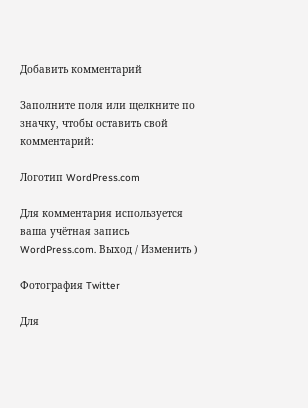Добавить комментарий

Заполните поля или щелкните по значку, чтобы оставить свой комментарий:

Логотип WordPress.com

Для комментария используется ваша учётная запись WordPress.com. Выход / Изменить )

Фотография Twitter

Для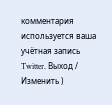комментария используется ваша учётная запись Twitter. Выход / Изменить )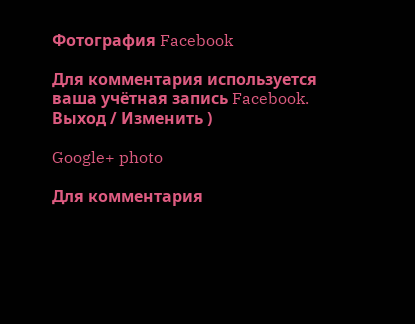Фотография Facebook

Для комментария используется ваша учётная запись Facebook. Выход / Изменить )

Google+ photo

Для комментария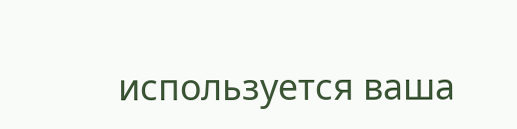используется ваша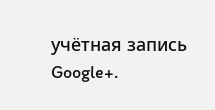учётная запись Google+.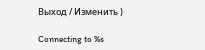Выход / Изменить )

Connecting to %s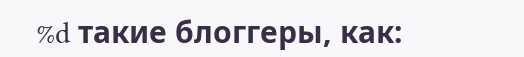%d такие блоггеры, как: